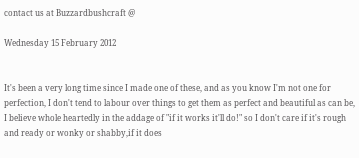contact us at Buzzardbushcraft @

Wednesday 15 February 2012


It's been a very long time since I made one of these, and as you know I'm not one for perfection, I don't tend to labour over things to get them as perfect and beautiful as can be, I believe whole heartedly in the addage of "if it works it'll do!" so I don't care if it's rough and ready or wonky or shabby,if it does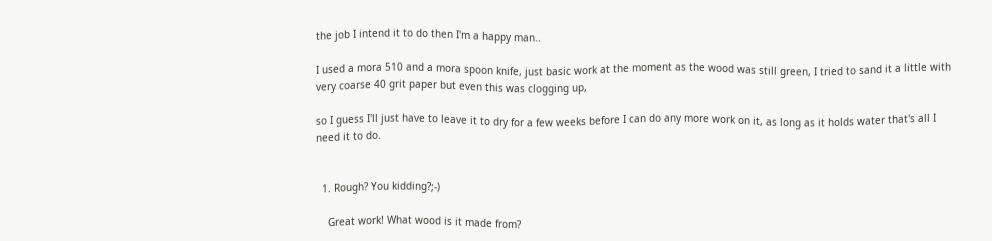the job I intend it to do then I'm a happy man..

I used a mora 510 and a mora spoon knife, just basic work at the moment as the wood was still green, I tried to sand it a little with very coarse 40 grit paper but even this was clogging up,

so I guess I'll just have to leave it to dry for a few weeks before I can do any more work on it, as long as it holds water that's all I need it to do.


  1. Rough? You kidding?;-)

    Great work! What wood is it made from?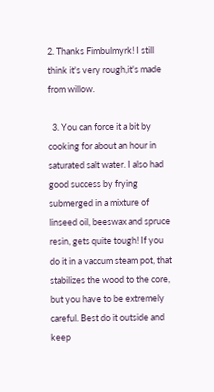2. Thanks Fimbulmyrk! I still think it's very rough,it's made from willow.

  3. You can force it a bit by cooking for about an hour in saturated salt water. I also had good success by frying submerged in a mixture of linseed oil, beeswax and spruce resin, gets quite tough! If you do it in a vaccum steam pot, that stabilizes the wood to the core, but you have to be extremely careful. Best do it outside and keep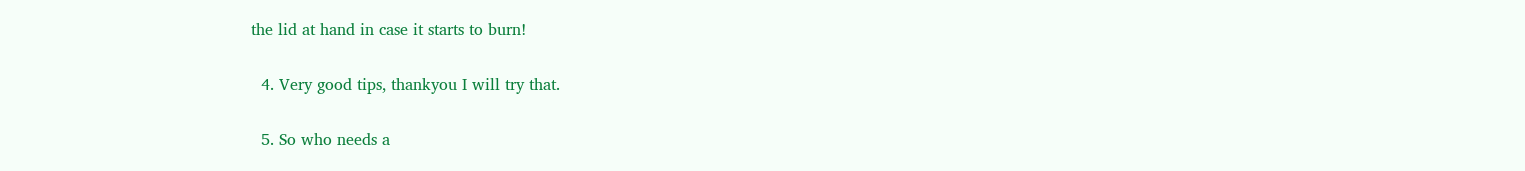the lid at hand in case it starts to burn!

  4. Very good tips, thankyou I will try that.

  5. So who needs a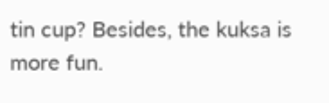tin cup? Besides, the kuksa is more fun.